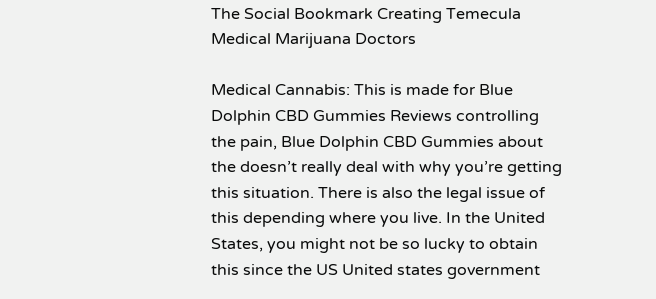The Social Bookmark Creating Temecula Medical Marijuana Doctors

Medical Cannabis: This is made for Blue Dolphin CBD Gummies Reviews controlling the pain, Blue Dolphin CBD Gummies about the doesn’t really deal with why you’re getting this situation. There is also the legal issue of this depending where you live. In the United States, you might not be so lucky to obtain this since the US United states government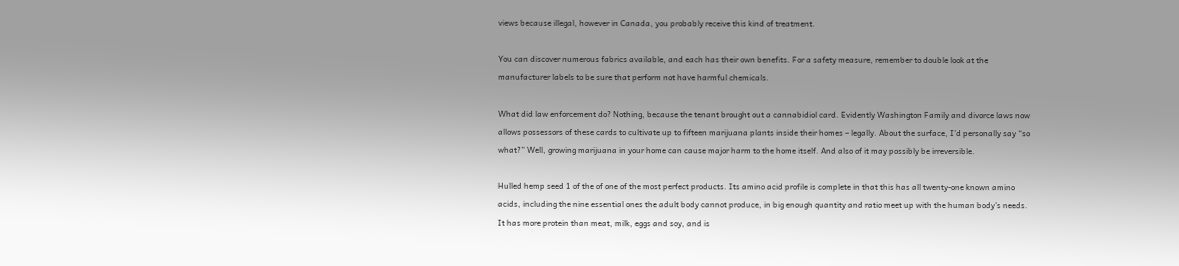views because illegal, however in Canada, you probably receive this kind of treatment.

You can discover numerous fabrics available, and each has their own benefits. For a safety measure, remember to double look at the manufacturer labels to be sure that perform not have harmful chemicals.

What did law enforcement do? Nothing, because the tenant brought out a cannabidiol card. Evidently Washington Family and divorce laws now allows possessors of these cards to cultivate up to fifteen marijuana plants inside their homes – legally. About the surface, I’d personally say “so what?” Well, growing marijuana in your home can cause major harm to the home itself. And also of it may possibly be irreversible.

Hulled hemp seed 1 of the of one of the most perfect products. Its amino acid profile is complete in that this has all twenty-one known amino acids, including the nine essential ones the adult body cannot produce, in big enough quantity and ratio meet up with the human body’s needs. It has more protein than meat, milk, eggs and soy, and is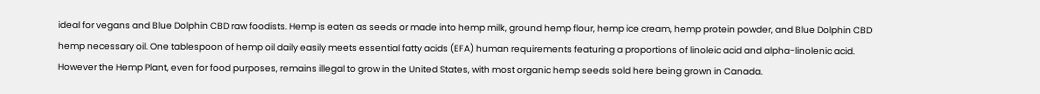ideal for vegans and Blue Dolphin CBD raw foodists. Hemp is eaten as seeds or made into hemp milk, ground hemp flour, hemp ice cream, hemp protein powder, and Blue Dolphin CBD hemp necessary oil. One tablespoon of hemp oil daily easily meets essential fatty acids (EFA) human requirements featuring a proportions of linoleic acid and alpha-linolenic acid. However the Hemp Plant, even for food purposes, remains illegal to grow in the United States, with most organic hemp seeds sold here being grown in Canada.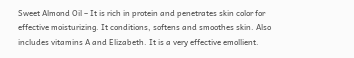Sweet Almond Oil – It is rich in protein and penetrates skin color for effective moisturizing. It conditions, softens and smoothes skin. Also includes vitamins A and Elizabeth. It is a very effective emollient.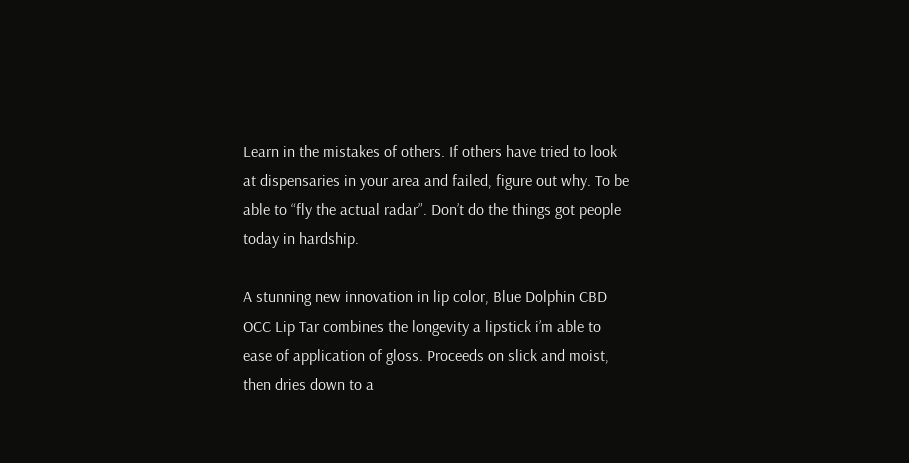Learn in the mistakes of others. If others have tried to look at dispensaries in your area and failed, figure out why. To be able to “fly the actual radar”. Don’t do the things got people today in hardship.

A stunning new innovation in lip color, Blue Dolphin CBD OCC Lip Tar combines the longevity a lipstick i’m able to ease of application of gloss. Proceeds on slick and moist, then dries down to a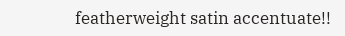featherweight satin accentuate!!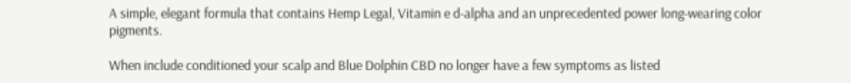A simple, elegant formula that contains Hemp Legal, Vitamin e d-alpha and an unprecedented power long-wearing color pigments.

When include conditioned your scalp and Blue Dolphin CBD no longer have a few symptoms as listed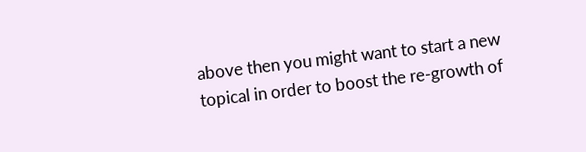above then you might want to start a new topical in order to boost the re-growth of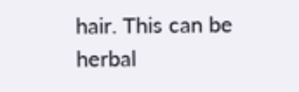hair. This can be herbal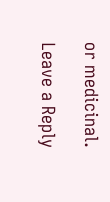or medicinal.

Leave a Reply